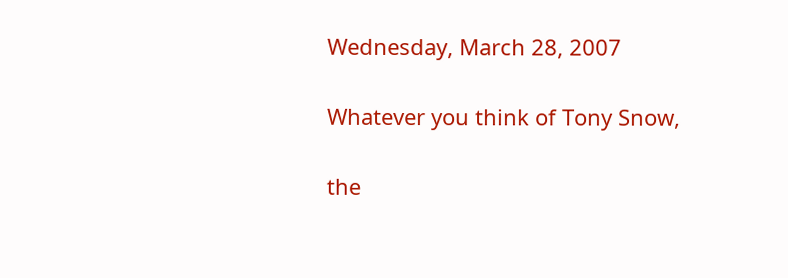Wednesday, March 28, 2007

Whatever you think of Tony Snow,

the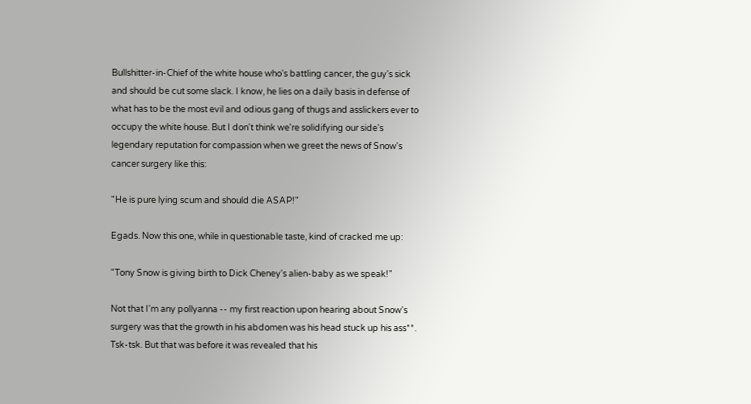Bullshitter-in-Chief of the white house who's battling cancer, the guy's sick and should be cut some slack. I know, he lies on a daily basis in defense of what has to be the most evil and odious gang of thugs and asslickers ever to occupy the white house. But I don't think we're solidifying our side's legendary reputation for compassion when we greet the news of Snow's cancer surgery like this:

"He is pure lying scum and should die ASAP!"

Egads. Now this one, while in questionable taste, kind of cracked me up:

"Tony Snow is giving birth to Dick Cheney's alien-baby as we speak!"

Not that I'm any pollyanna -- my first reaction upon hearing about Snow's surgery was that the growth in his abdomen was his head stuck up his ass**. Tsk-tsk. But that was before it was revealed that his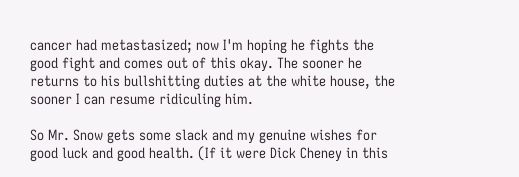cancer had metastasized; now I'm hoping he fights the good fight and comes out of this okay. The sooner he returns to his bullshitting duties at the white house, the sooner I can resume ridiculing him.

So Mr. Snow gets some slack and my genuine wishes for good luck and good health. (If it were Dick Cheney in this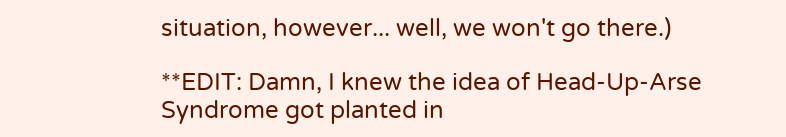situation, however... well, we won't go there.)

**EDIT: Damn, I knew the idea of Head-Up-Arse Syndrome got planted in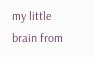my little brain from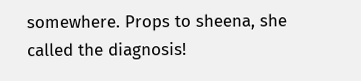somewhere. Props to sheena, she called the diagnosis!